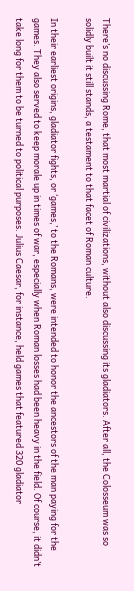There’s no discussing Rome, that most martial of civilizations, without also discussing its gladiators. After all, the Colosseum was so solidly built it still stands, a testament to that facet of Roman culture.

In their earliest origins, gladiator fights, or ‘games,’ to the Romans, were intended to honor the ancestors of the man paying for the games. They also served to keep morale up in times of war, especially when Roman losses had been heavy in the field. Of course, it didn’t take long for them to be turned to political purposes. Julius Caesar, for instance, held games that featured 320 gladiator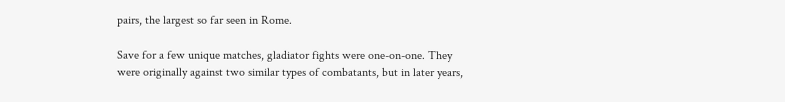pairs, the largest so far seen in Rome.

Save for a few unique matches, gladiator fights were one-on-one. They were originally against two similar types of combatants, but in later years,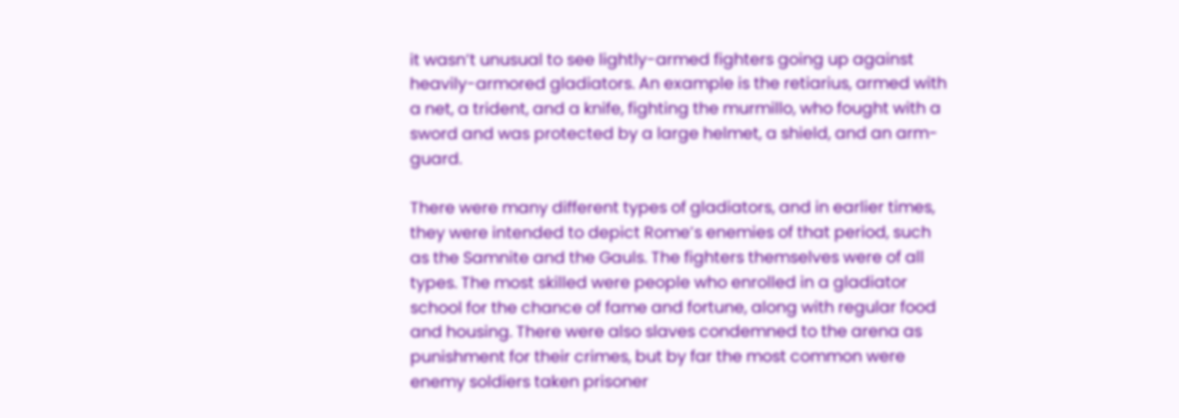it wasn’t unusual to see lightly-armed fighters going up against heavily-armored gladiators. An example is the retiarius, armed with a net, a trident, and a knife, fighting the murmillo, who fought with a sword and was protected by a large helmet, a shield, and an arm-guard.

There were many different types of gladiators, and in earlier times, they were intended to depict Rome’s enemies of that period, such as the Samnite and the Gauls. The fighters themselves were of all types. The most skilled were people who enrolled in a gladiator school for the chance of fame and fortune, along with regular food and housing. There were also slaves condemned to the arena as punishment for their crimes, but by far the most common were enemy soldiers taken prisoner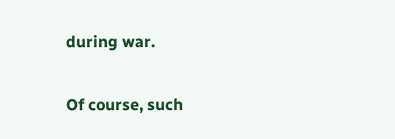during war.

Of course, such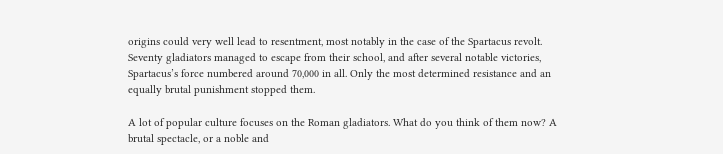origins could very well lead to resentment, most notably in the case of the Spartacus revolt. Seventy gladiators managed to escape from their school, and after several notable victories, Spartacus’s force numbered around 70,000 in all. Only the most determined resistance and an equally brutal punishment stopped them.

A lot of popular culture focuses on the Roman gladiators. What do you think of them now? A brutal spectacle, or a noble and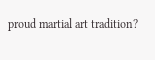proud martial art tradition?